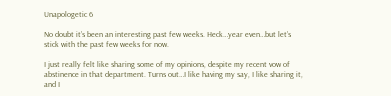Unapologetic 6

No doubt it’s been an interesting past few weeks. Heck…year even…but let’s stick with the past few weeks for now.

I just really felt like sharing some of my opinions, despite my recent vow of abstinence in that department. Turns out…I like having my say, I like sharing it, and I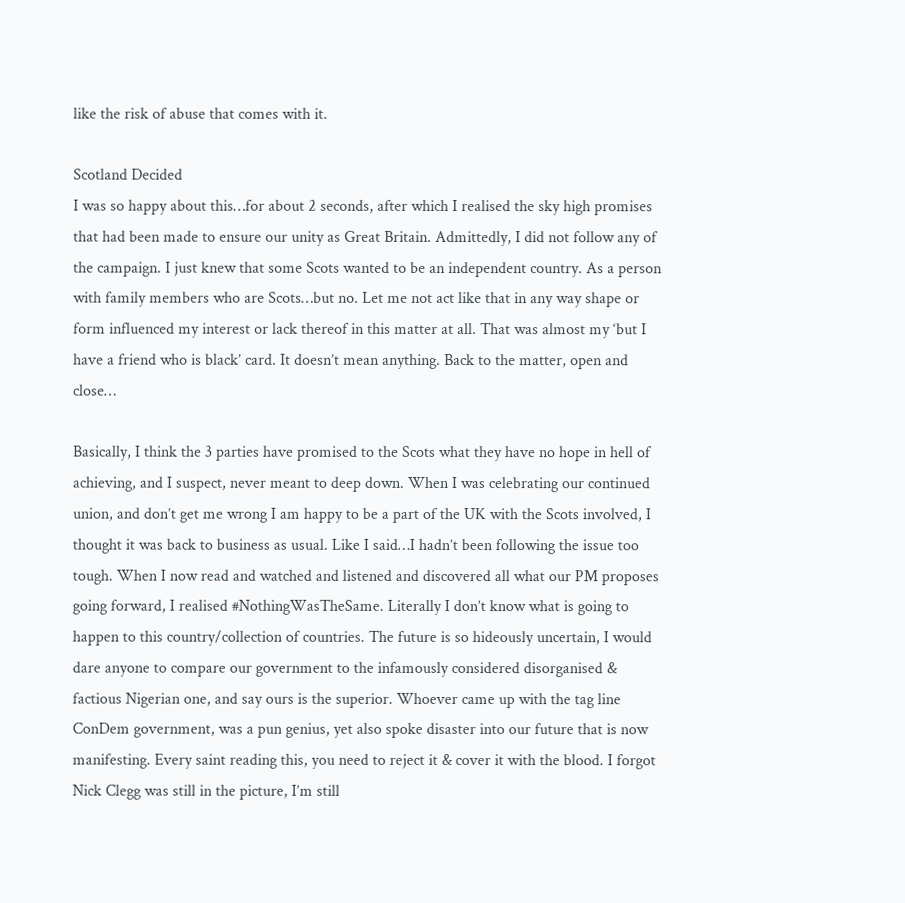like the risk of abuse that comes with it.

Scotland Decided
I was so happy about this…for about 2 seconds, after which I realised the sky high promises that had been made to ensure our unity as Great Britain. Admittedly, I did not follow any of the campaign. I just knew that some Scots wanted to be an independent country. As a person with family members who are Scots…but no. Let me not act like that in any way shape or form influenced my interest or lack thereof in this matter at all. That was almost my ‘but I have a friend who is black’ card. It doesn’t mean anything. Back to the matter, open and close…

Basically, I think the 3 parties have promised to the Scots what they have no hope in hell of achieving, and I suspect, never meant to deep down. When I was celebrating our continued union, and don’t get me wrong I am happy to be a part of the UK with the Scots involved, I thought it was back to business as usual. Like I said…I hadn’t been following the issue too tough. When I now read and watched and listened and discovered all what our PM proposes going forward, I realised #NothingWasTheSame. Literally I don’t know what is going to happen to this country/collection of countries. The future is so hideously uncertain, I would dare anyone to compare our government to the infamously considered disorganised & factious Nigerian one, and say ours is the superior. Whoever came up with the tag line ConDem government, was a pun genius, yet also spoke disaster into our future that is now manifesting. Every saint reading this, you need to reject it & cover it with the blood. I forgot Nick Clegg was still in the picture, I’m still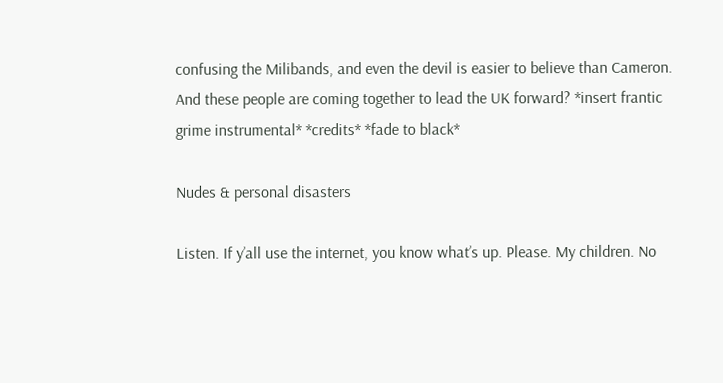confusing the Milibands, and even the devil is easier to believe than Cameron. And these people are coming together to lead the UK forward? *insert frantic grime instrumental* *credits* *fade to black*

Nudes & personal disasters

Listen. If y’all use the internet, you know what’s up. Please. My children. No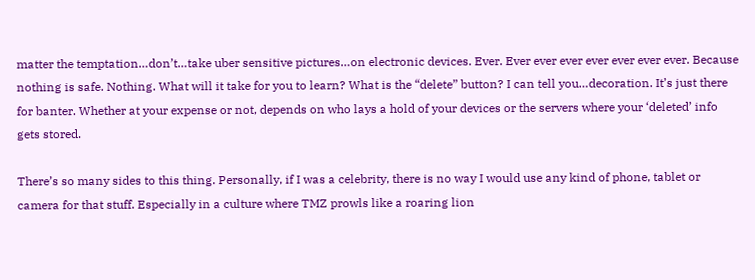matter the temptation…don’t…take uber sensitive pictures…on electronic devices. Ever. Ever ever ever ever ever ever ever. Because nothing is safe. Nothing. What will it take for you to learn? What is the “delete” button? I can tell you…decoration. It’s just there for banter. Whether at your expense or not, depends on who lays a hold of your devices or the servers where your ‘deleted’ info gets stored.

There’s so many sides to this thing. Personally, if I was a celebrity, there is no way I would use any kind of phone, tablet or camera for that stuff. Especially in a culture where TMZ prowls like a roaring lion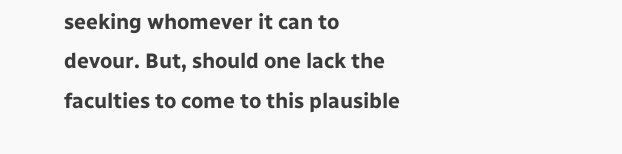seeking whomever it can to devour. But, should one lack the faculties to come to this plausible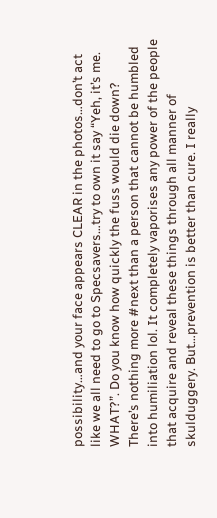possibility…and your face appears CLEAR in the photos…don’t act like we all need to go to Specsavers…try to own it say “Yeh, it’s me. WHAT?”. Do you know how quickly the fuss would die down? There’s nothing more #next than a person that cannot be humbled into humiliation lol. It completely vaporises any power of the people that acquire and reveal these things through all manner of skulduggery. But…prevention is better than cure. I really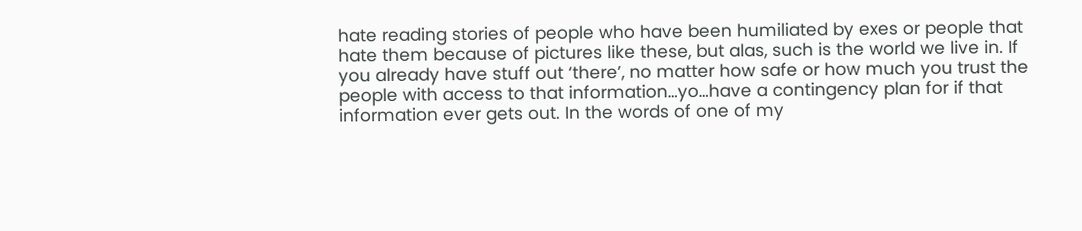hate reading stories of people who have been humiliated by exes or people that hate them because of pictures like these, but alas, such is the world we live in. If you already have stuff out ‘there’, no matter how safe or how much you trust the people with access to that information…yo…have a contingency plan for if that information ever gets out. In the words of one of my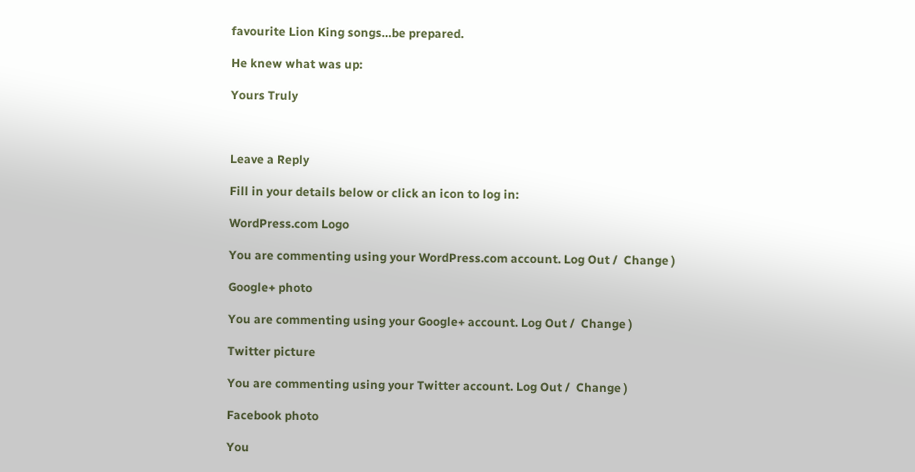favourite Lion King songs…be prepared.

He knew what was up:

Yours Truly



Leave a Reply

Fill in your details below or click an icon to log in:

WordPress.com Logo

You are commenting using your WordPress.com account. Log Out /  Change )

Google+ photo

You are commenting using your Google+ account. Log Out /  Change )

Twitter picture

You are commenting using your Twitter account. Log Out /  Change )

Facebook photo

You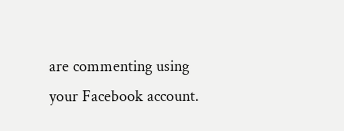are commenting using your Facebook account.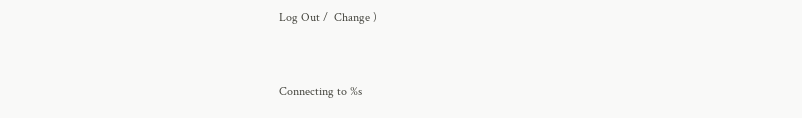Log Out /  Change )


Connecting to %s